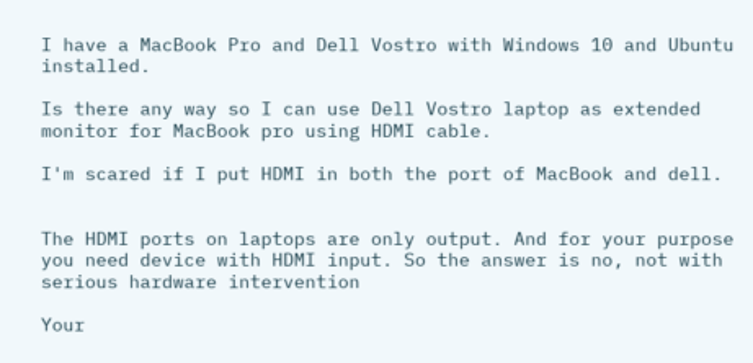I have a MacBook Pro and Dell Vostro with Windows 10 and Ubuntu installed.

Is there any way so I can use Dell Vostro laptop as extended monitor for MacBook pro using HDMI cable.

I'm scared if I put HDMI in both the port of MacBook and dell.


The HDMI ports on laptops are only output. And for your purpose you need device with HDMI input. So the answer is no, not with serious hardware intervention

Your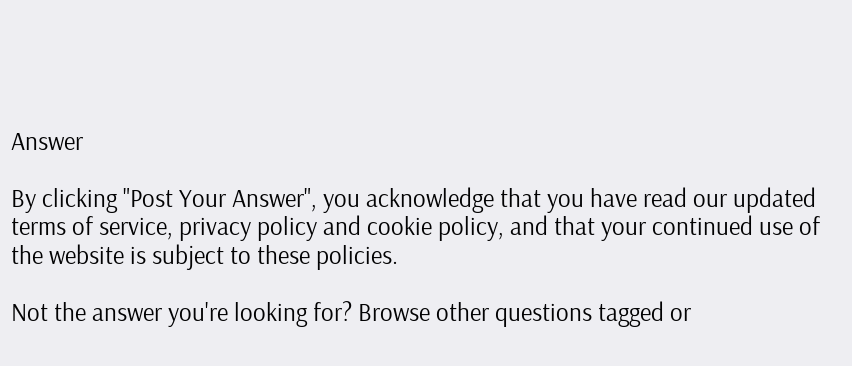Answer

By clicking "Post Your Answer", you acknowledge that you have read our updated terms of service, privacy policy and cookie policy, and that your continued use of the website is subject to these policies.

Not the answer you're looking for? Browse other questions tagged or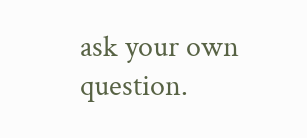ask your own question.